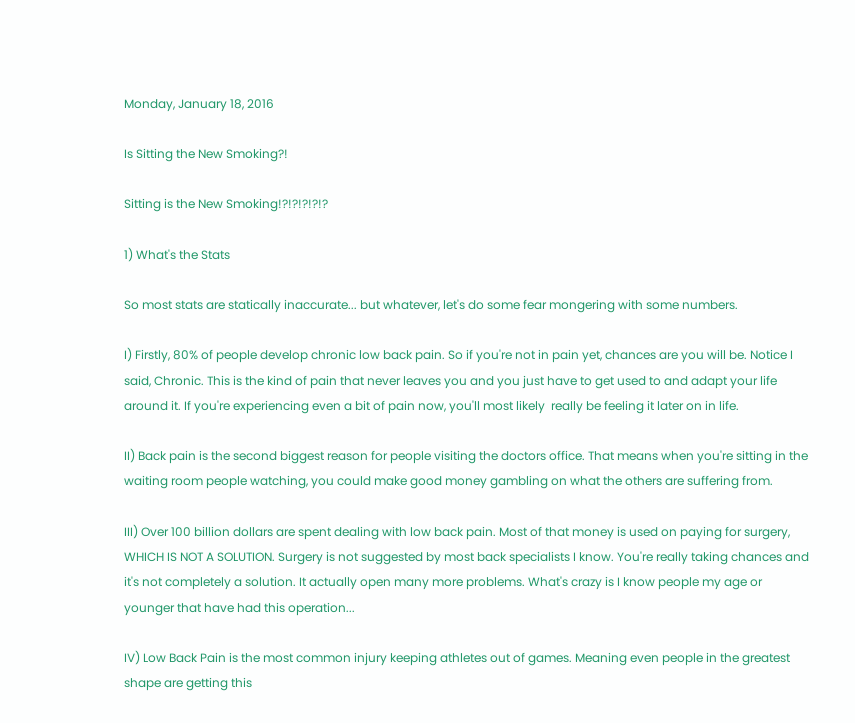Monday, January 18, 2016

Is Sitting the New Smoking?!

Sitting is the New Smoking!?!?!?!?!?

1) What's the Stats

So most stats are statically inaccurate... but whatever, let's do some fear mongering with some numbers.

I) Firstly, 80% of people develop chronic low back pain. So if you're not in pain yet, chances are you will be. Notice I said, Chronic. This is the kind of pain that never leaves you and you just have to get used to and adapt your life around it. If you're experiencing even a bit of pain now, you'll most likely  really be feeling it later on in life.

II) Back pain is the second biggest reason for people visiting the doctors office. That means when you're sitting in the waiting room people watching, you could make good money gambling on what the others are suffering from.

III) Over 100 billion dollars are spent dealing with low back pain. Most of that money is used on paying for surgery, WHICH IS NOT A SOLUTION. Surgery is not suggested by most back specialists I know. You're really taking chances and it's not completely a solution. It actually open many more problems. What's crazy is I know people my age or younger that have had this operation...

IV) Low Back Pain is the most common injury keeping athletes out of games. Meaning even people in the greatest shape are getting this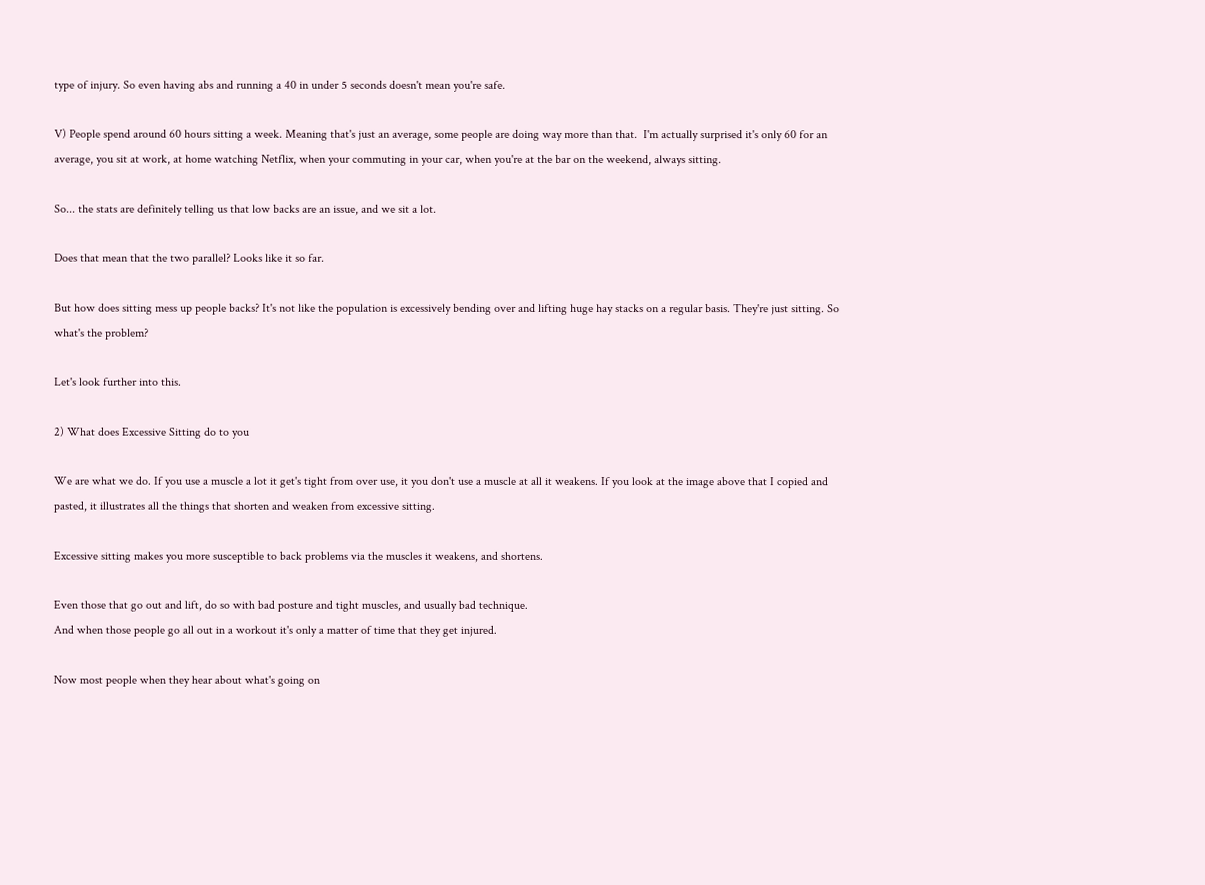type of injury. So even having abs and running a 40 in under 5 seconds doesn't mean you're safe.

V) People spend around 60 hours sitting a week. Meaning that's just an average, some people are doing way more than that.  I'm actually surprised it's only 60 for an average, you sit at work, at home watching Netflix, when your commuting in your car, when you're at the bar on the weekend, always sitting.

So... the stats are definitely telling us that low backs are an issue, and we sit a lot.

Does that mean that the two parallel? Looks like it so far.

But how does sitting mess up people backs? It's not like the population is excessively bending over and lifting huge hay stacks on a regular basis. They're just sitting. So what's the problem?

Let's look further into this.

2) What does Excessive Sitting do to you

We are what we do. If you use a muscle a lot it get's tight from over use, it you don't use a muscle at all it weakens. If you look at the image above that I copied and pasted, it illustrates all the things that shorten and weaken from excessive sitting.

Excessive sitting makes you more susceptible to back problems via the muscles it weakens, and shortens.

Even those that go out and lift, do so with bad posture and tight muscles, and usually bad technique.
And when those people go all out in a workout it's only a matter of time that they get injured.

Now most people when they hear about what's going on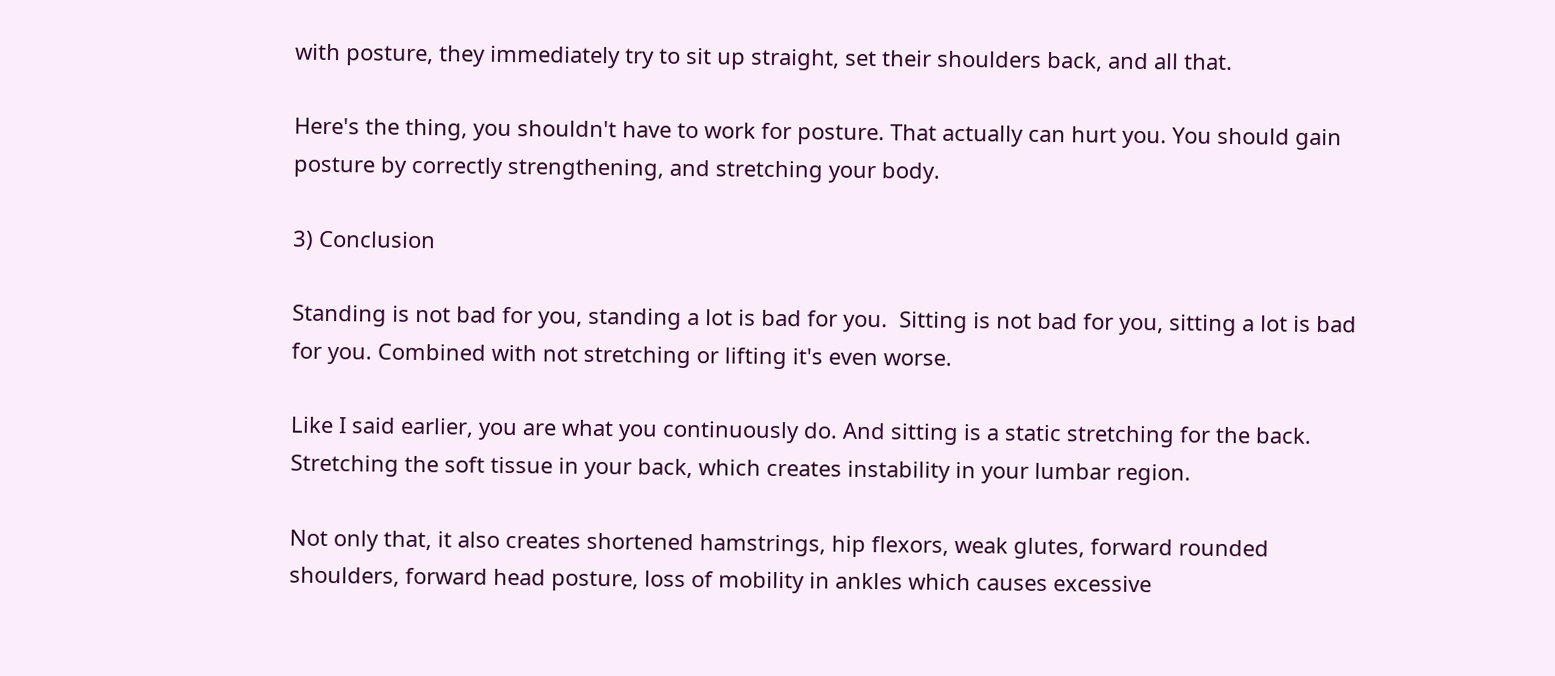with posture, they immediately try to sit up straight, set their shoulders back, and all that.

Here's the thing, you shouldn't have to work for posture. That actually can hurt you. You should gain posture by correctly strengthening, and stretching your body.

3) Conclusion

Standing is not bad for you, standing a lot is bad for you.  Sitting is not bad for you, sitting a lot is bad for you. Combined with not stretching or lifting it's even worse.

Like I said earlier, you are what you continuously do. And sitting is a static stretching for the back. Stretching the soft tissue in your back, which creates instability in your lumbar region.

Not only that, it also creates shortened hamstrings, hip flexors, weak glutes, forward rounded shoulders, forward head posture, loss of mobility in ankles which causes excessive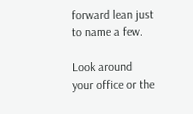forward lean just to name a few.

Look around your office or the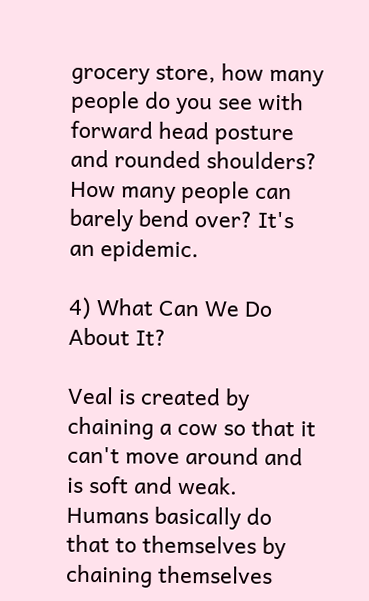grocery store, how many people do you see with forward head posture and rounded shoulders? How many people can barely bend over? It's an epidemic.

4) What Can We Do About It?

Veal is created by chaining a cow so that it can't move around and is soft and weak. Humans basically do that to themselves by chaining themselves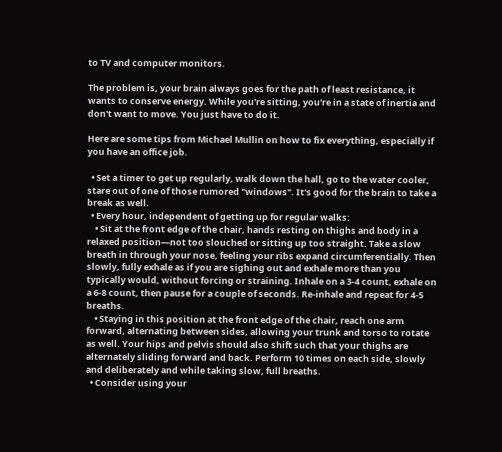to TV and computer monitors.

The problem is, your brain always goes for the path of least resistance, it wants to conserve energy. While you're sitting, you're in a state of inertia and don't want to move. You just have to do it.

Here are some tips from Michael Mullin on how to fix everything, especially if you have an office job.

  • Set a timer to get up regularly, walk down the hall, go to the water cooler, stare out of one of those rumored "windows". It's good for the brain to take a break as well.
  • Every hour, independent of getting up for regular walks:
    • Sit at the front edge of the chair, hands resting on thighs and body in a relaxed position—not too slouched or sitting up too straight. Take a slow breath in through your nose, feeling your ribs expand circumferentially. Then slowly, fully exhale as if you are sighing out and exhale more than you typically would, without forcing or straining. Inhale on a 3-4 count, exhale on a 6-8 count, then pause for a couple of seconds. Re-inhale and repeat for 4-5 breaths.
    • Staying in this position at the front edge of the chair, reach one arm forward, alternating between sides, allowing your trunk and torso to rotate as well. Your hips and pelvis should also shift such that your thighs are alternately sliding forward and back. Perform 10 times on each side, slowly and deliberately and while taking slow, full breaths.
  • Consider using your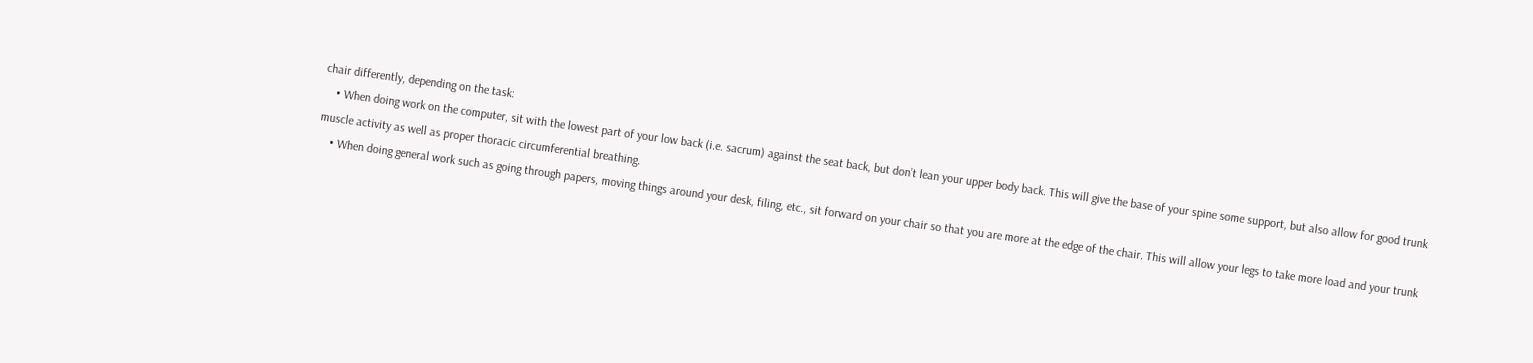chair differently, depending on the task:
    • When doing work on the computer, sit with the lowest part of your low back (i.e. sacrum) against the seat back, but don’t lean your upper body back. This will give the base of your spine some support, but also allow for good trunk muscle activity as well as proper thoracic circumferential breathing.
    • When doing general work such as going through papers, moving things around your desk, filing, etc., sit forward on your chair so that you are more at the edge of the chair. This will allow your legs to take more load and your trunk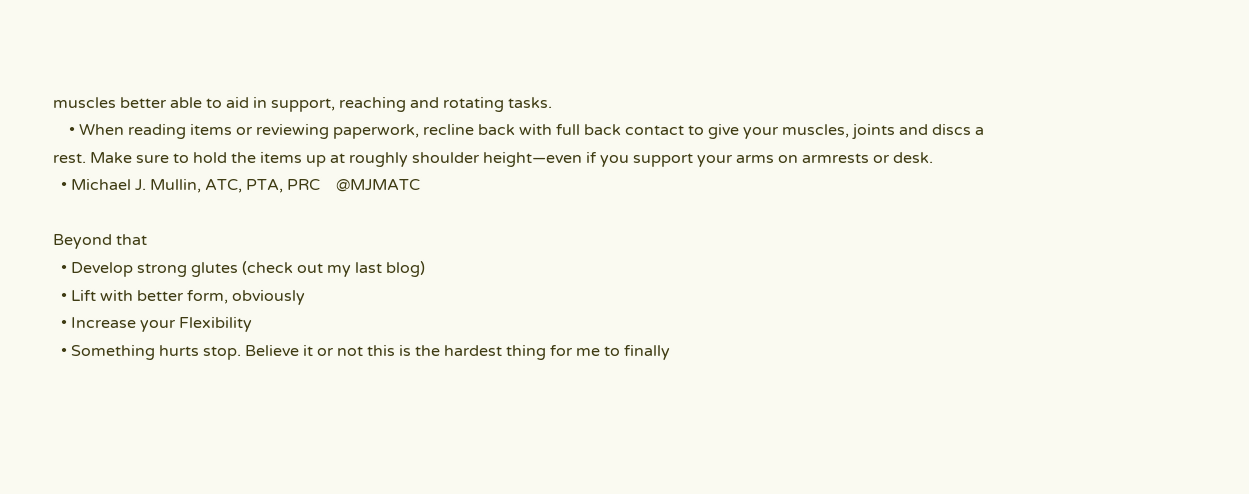muscles better able to aid in support, reaching and rotating tasks.
    • When reading items or reviewing paperwork, recline back with full back contact to give your muscles, joints and discs a rest. Make sure to hold the items up at roughly shoulder height—even if you support your arms on armrests or desk.
  • Michael J. Mullin, ATC, PTA, PRC    @MJMATC

Beyond that
  • Develop strong glutes (check out my last blog)
  • Lift with better form, obviously
  • Increase your Flexibility
  • Something hurts stop. Believe it or not this is the hardest thing for me to finally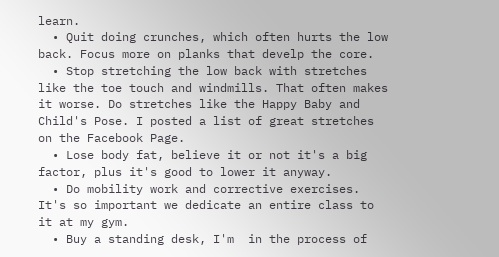learn.
  • Quit doing crunches, which often hurts the low back. Focus more on planks that develp the core.
  • Stop stretching the low back with stretches like the toe touch and windmills. That often makes it worse. Do stretches like the Happy Baby and Child's Pose. I posted a list of great stretches on the Facebook Page.
  • Lose body fat, believe it or not it's a big factor, plus it's good to lower it anyway.
  • Do mobility work and corrective exercises. It's so important we dedicate an entire class to it at my gym.
  • Buy a standing desk, I'm  in the process of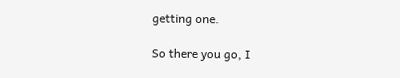getting one.

So there you go, I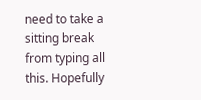need to take a sitting break from typing all this. Hopefully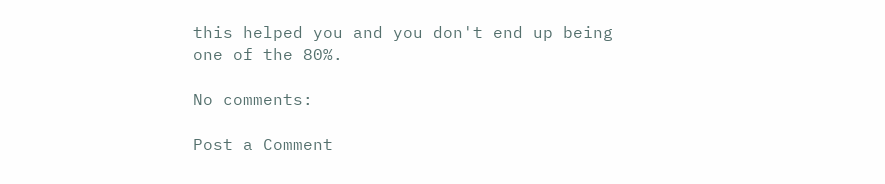this helped you and you don't end up being one of the 80%.

No comments:

Post a Comment